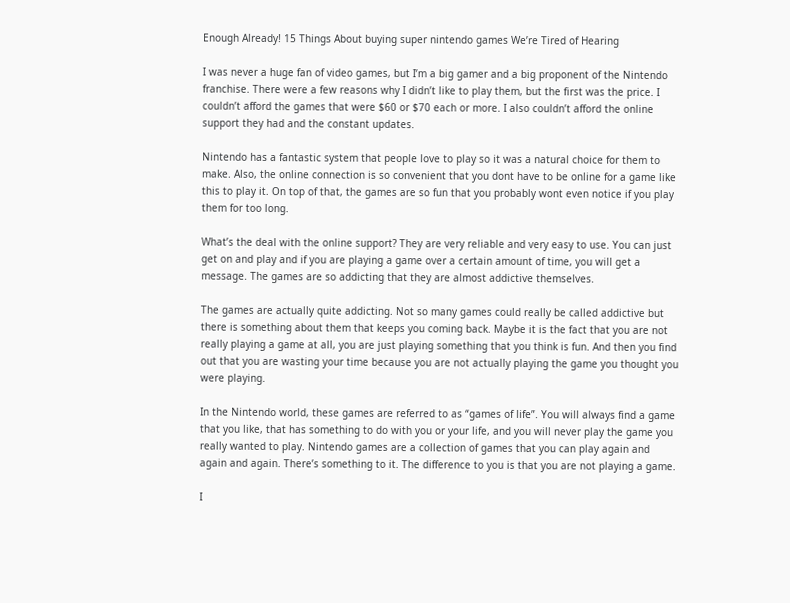Enough Already! 15 Things About buying super nintendo games We’re Tired of Hearing

I was never a huge fan of video games, but I’m a big gamer and a big proponent of the Nintendo franchise. There were a few reasons why I didn’t like to play them, but the first was the price. I couldn’t afford the games that were $60 or $70 each or more. I also couldn’t afford the online support they had and the constant updates.

Nintendo has a fantastic system that people love to play so it was a natural choice for them to make. Also, the online connection is so convenient that you dont have to be online for a game like this to play it. On top of that, the games are so fun that you probably wont even notice if you play them for too long.

What’s the deal with the online support? They are very reliable and very easy to use. You can just get on and play and if you are playing a game over a certain amount of time, you will get a message. The games are so addicting that they are almost addictive themselves.

The games are actually quite addicting. Not so many games could really be called addictive but there is something about them that keeps you coming back. Maybe it is the fact that you are not really playing a game at all, you are just playing something that you think is fun. And then you find out that you are wasting your time because you are not actually playing the game you thought you were playing.

In the Nintendo world, these games are referred to as “games of life”. You will always find a game that you like, that has something to do with you or your life, and you will never play the game you really wanted to play. Nintendo games are a collection of games that you can play again and again and again. There’s something to it. The difference to you is that you are not playing a game.

I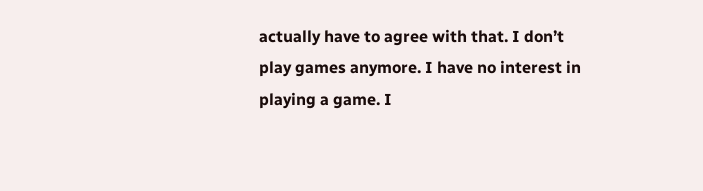actually have to agree with that. I don’t play games anymore. I have no interest in playing a game. I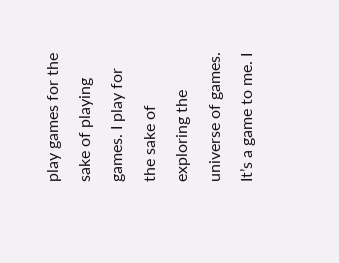play games for the sake of playing games. I play for the sake of exploring the universe of games. It’s a game to me. I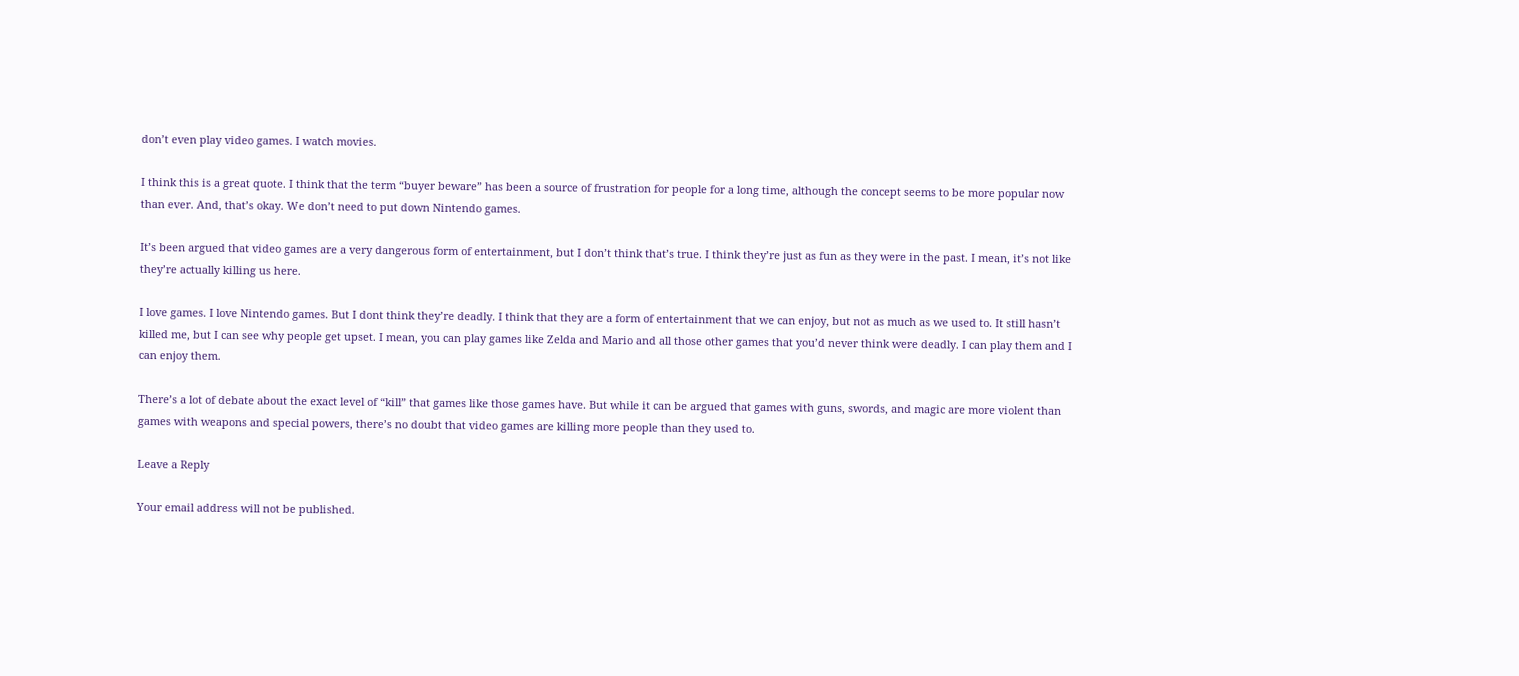don’t even play video games. I watch movies.

I think this is a great quote. I think that the term “buyer beware” has been a source of frustration for people for a long time, although the concept seems to be more popular now than ever. And, that’s okay. We don’t need to put down Nintendo games.

It’s been argued that video games are a very dangerous form of entertainment, but I don’t think that’s true. I think they’re just as fun as they were in the past. I mean, it’s not like they’re actually killing us here.

I love games. I love Nintendo games. But I dont think they’re deadly. I think that they are a form of entertainment that we can enjoy, but not as much as we used to. It still hasn’t killed me, but I can see why people get upset. I mean, you can play games like Zelda and Mario and all those other games that you’d never think were deadly. I can play them and I can enjoy them.

There’s a lot of debate about the exact level of “kill” that games like those games have. But while it can be argued that games with guns, swords, and magic are more violent than games with weapons and special powers, there’s no doubt that video games are killing more people than they used to.

Leave a Reply

Your email address will not be published.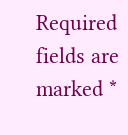Required fields are marked *